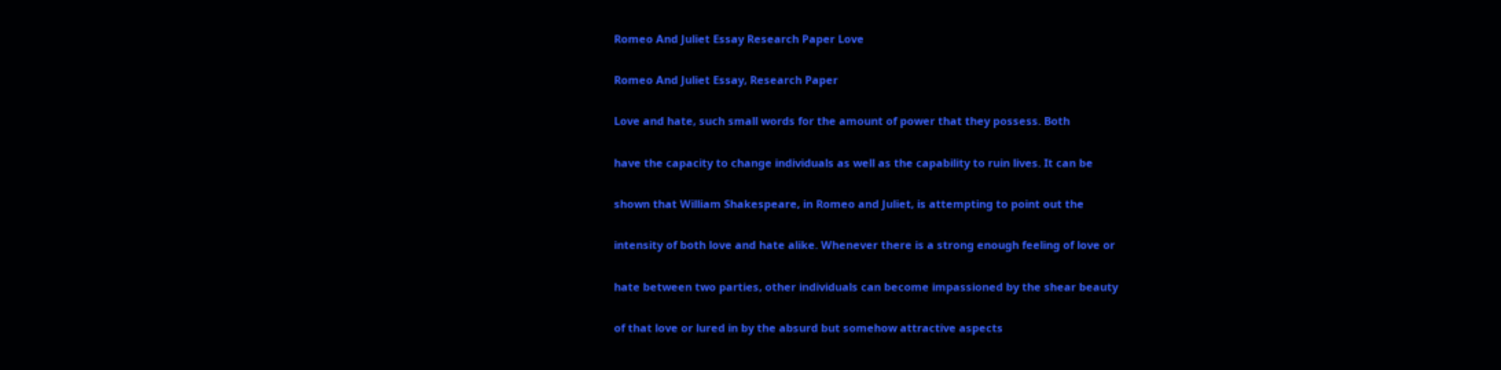Romeo And Juliet Essay Research Paper Love

Romeo And Juliet Essay, Research Paper

Love and hate, such small words for the amount of power that they possess. Both

have the capacity to change individuals as well as the capability to ruin lives. It can be

shown that William Shakespeare, in Romeo and Juliet, is attempting to point out the

intensity of both love and hate alike. Whenever there is a strong enough feeling of love or

hate between two parties, other individuals can become impassioned by the shear beauty

of that love or lured in by the absurd but somehow attractive aspects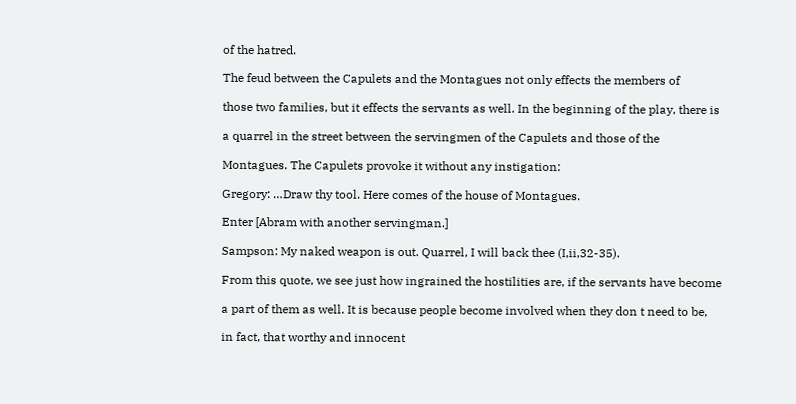of the hatred.

The feud between the Capulets and the Montagues not only effects the members of

those two families, but it effects the servants as well. In the beginning of the play, there is

a quarrel in the street between the servingmen of the Capulets and those of the

Montagues. The Capulets provoke it without any instigation:

Gregory: …Draw thy tool. Here comes of the house of Montagues.

Enter [Abram with another servingman.]

Sampson: My naked weapon is out. Quarrel, I will back thee (I,ii,32-35).

From this quote, we see just how ingrained the hostilities are, if the servants have become

a part of them as well. It is because people become involved when they don t need to be,

in fact, that worthy and innocent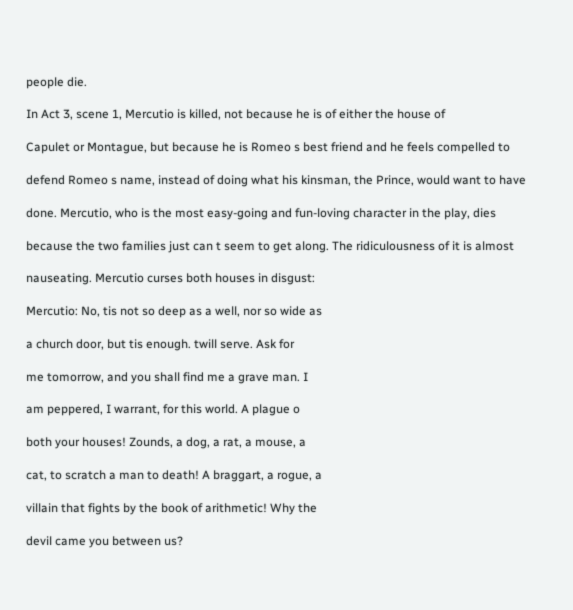people die.

In Act 3, scene 1, Mercutio is killed, not because he is of either the house of

Capulet or Montague, but because he is Romeo s best friend and he feels compelled to

defend Romeo s name, instead of doing what his kinsman, the Prince, would want to have

done. Mercutio, who is the most easy-going and fun-loving character in the play, dies

because the two families just can t seem to get along. The ridiculousness of it is almost

nauseating. Mercutio curses both houses in disgust:

Mercutio: No, tis not so deep as a well, nor so wide as

a church door, but tis enough. twill serve. Ask for

me tomorrow, and you shall find me a grave man. I

am peppered, I warrant, for this world. A plague o

both your houses! Zounds, a dog, a rat, a mouse, a

cat, to scratch a man to death! A braggart, a rogue, a

villain that fights by the book of arithmetic! Why the

devil came you between us?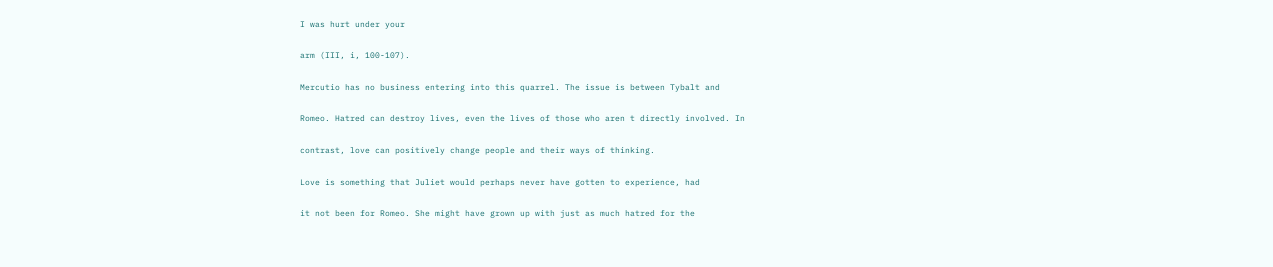I was hurt under your

arm (III, i, 100-107).

Mercutio has no business entering into this quarrel. The issue is between Tybalt and

Romeo. Hatred can destroy lives, even the lives of those who aren t directly involved. In

contrast, love can positively change people and their ways of thinking.

Love is something that Juliet would perhaps never have gotten to experience, had

it not been for Romeo. She might have grown up with just as much hatred for the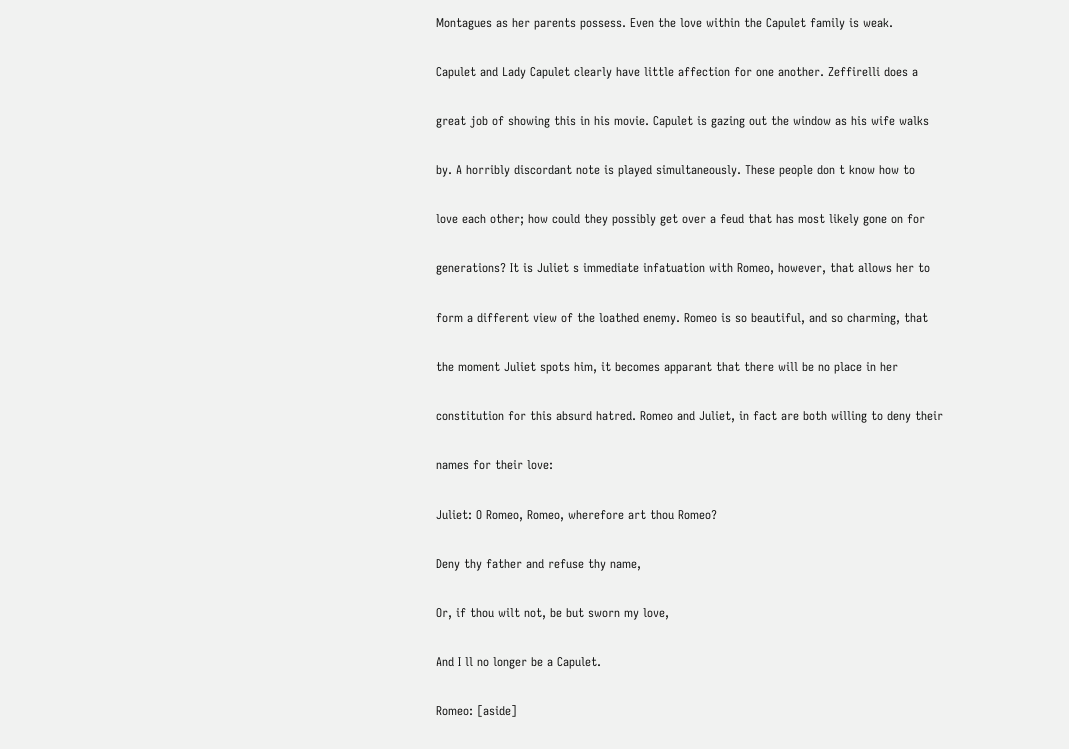Montagues as her parents possess. Even the love within the Capulet family is weak.

Capulet and Lady Capulet clearly have little affection for one another. Zeffirelli does a

great job of showing this in his movie. Capulet is gazing out the window as his wife walks

by. A horribly discordant note is played simultaneously. These people don t know how to

love each other; how could they possibly get over a feud that has most likely gone on for

generations? It is Juliet s immediate infatuation with Romeo, however, that allows her to

form a different view of the loathed enemy. Romeo is so beautiful, and so charming, that

the moment Juliet spots him, it becomes apparant that there will be no place in her

constitution for this absurd hatred. Romeo and Juliet, in fact are both willing to deny their

names for their love:

Juliet: O Romeo, Romeo, wherefore art thou Romeo?

Deny thy father and refuse thy name,

Or, if thou wilt not, be but sworn my love,

And I ll no longer be a Capulet.

Romeo: [aside]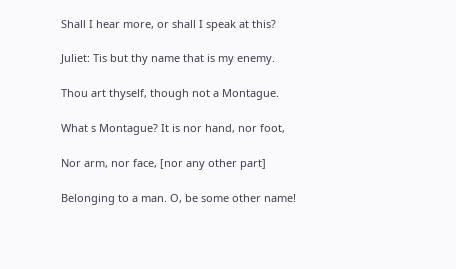Shall I hear more, or shall I speak at this?

Juliet: Tis but thy name that is my enemy.

Thou art thyself, though not a Montague.

What s Montague? It is nor hand, nor foot,

Nor arm, nor face, [nor any other part]

Belonging to a man. O, be some other name!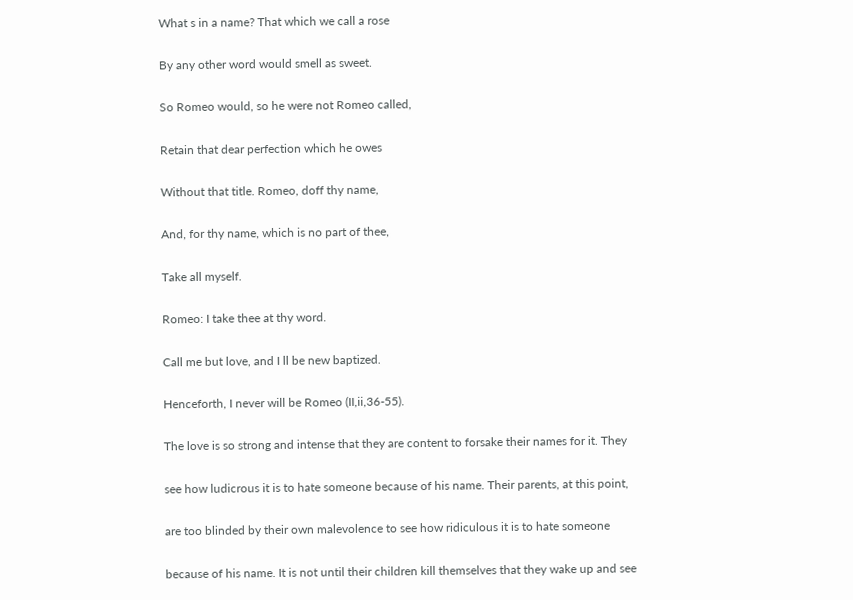What s in a name? That which we call a rose

By any other word would smell as sweet.

So Romeo would, so he were not Romeo called,

Retain that dear perfection which he owes

Without that title. Romeo, doff thy name,

And, for thy name, which is no part of thee,

Take all myself.

Romeo: I take thee at thy word.

Call me but love, and I ll be new baptized.

Henceforth, I never will be Romeo (II,ii,36-55).

The love is so strong and intense that they are content to forsake their names for it. They

see how ludicrous it is to hate someone because of his name. Their parents, at this point,

are too blinded by their own malevolence to see how ridiculous it is to hate someone

because of his name. It is not until their children kill themselves that they wake up and see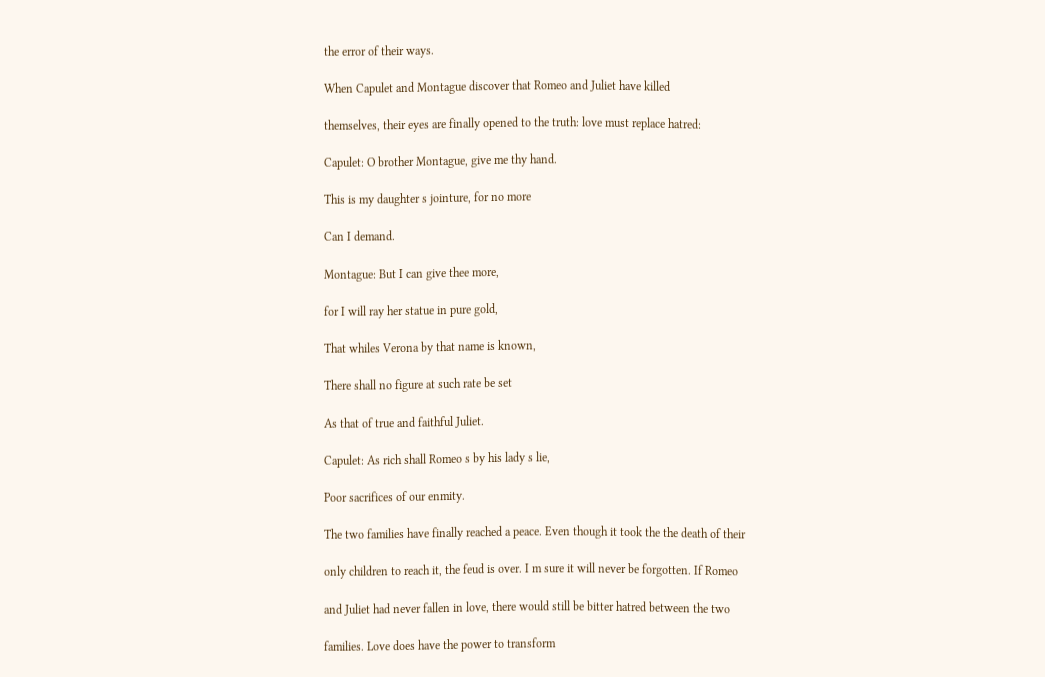the error of their ways.

When Capulet and Montague discover that Romeo and Juliet have killed

themselves, their eyes are finally opened to the truth: love must replace hatred:

Capulet: O brother Montague, give me thy hand.

This is my daughter s jointure, for no more

Can I demand.

Montague: But I can give thee more,

for I will ray her statue in pure gold,

That whiles Verona by that name is known,

There shall no figure at such rate be set

As that of true and faithful Juliet.

Capulet: As rich shall Romeo s by his lady s lie,

Poor sacrifices of our enmity.

The two families have finally reached a peace. Even though it took the the death of their

only children to reach it, the feud is over. I m sure it will never be forgotten. If Romeo

and Juliet had never fallen in love, there would still be bitter hatred between the two

families. Love does have the power to transform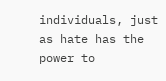individuals, just as hate has the power to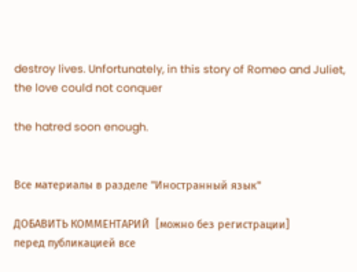destroy lives. Unfortunately, in this story of Romeo and Juliet, the love could not conquer

the hatred soon enough.


Все материалы в разделе "Иностранный язык"

ДОБАВИТЬ КОММЕНТАРИЙ  [можно без регистрации]
перед публикацией все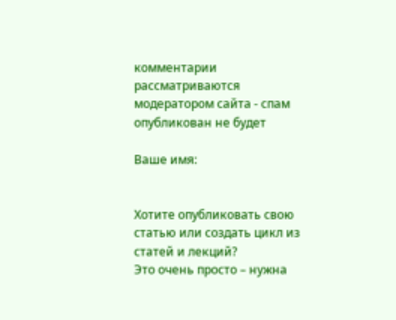комментарии рассматриваются модератором сайта - спам опубликован не будет

Ваше имя:


Хотите опубликовать свою статью или создать цикл из статей и лекций?
Это очень просто – нужна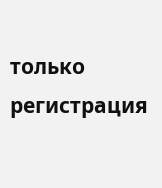только регистрация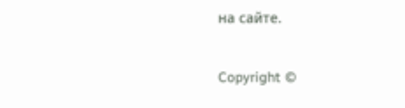на сайте.

Copyright ©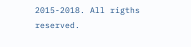2015-2018. All rigths reserved.